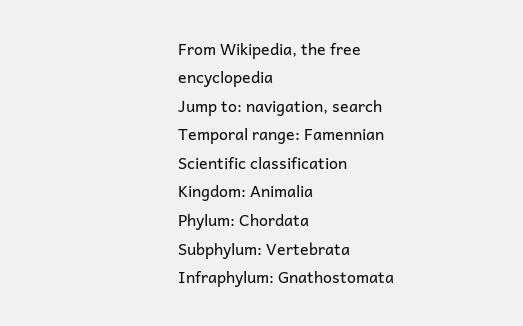From Wikipedia, the free encyclopedia
Jump to: navigation, search
Temporal range: Famennian
Scientific classification
Kingdom: Animalia
Phylum: Chordata
Subphylum: Vertebrata
Infraphylum: Gnathostomata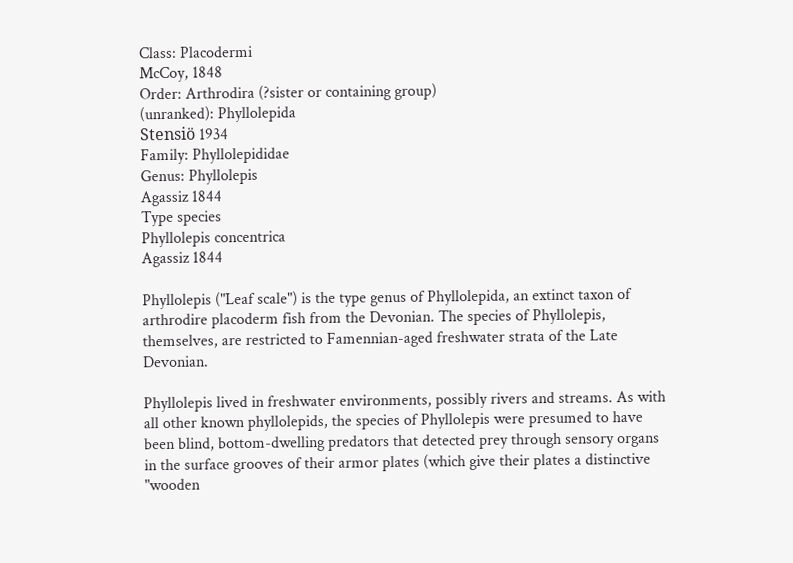Class: Placodermi
McCoy, 1848
Order: Arthrodira (?sister or containing group)
(unranked): Phyllolepida
Stensiö 1934
Family: Phyllolepididae
Genus: Phyllolepis
Agassiz 1844
Type species
Phyllolepis concentrica
Agassiz 1844

Phyllolepis ("Leaf scale") is the type genus of Phyllolepida, an extinct taxon of arthrodire placoderm fish from the Devonian. The species of Phyllolepis, themselves, are restricted to Famennian-aged freshwater strata of the Late Devonian.

Phyllolepis lived in freshwater environments, possibly rivers and streams. As with all other known phyllolepids, the species of Phyllolepis were presumed to have been blind, bottom-dwelling predators that detected prey through sensory organs in the surface grooves of their armor plates (which give their plates a distinctive "wooden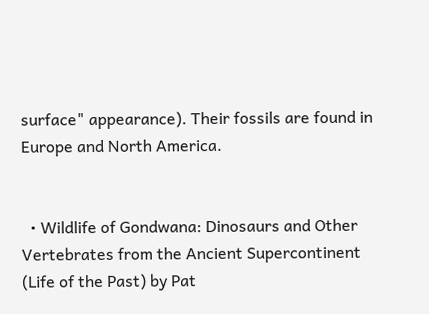surface" appearance). Their fossils are found in Europe and North America.


  • Wildlife of Gondwana: Dinosaurs and Other Vertebrates from the Ancient Supercontinent (Life of the Past) by Pat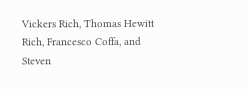Vickers Rich, Thomas Hewitt Rich, Francesco Coffa, and Steven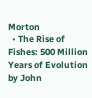Morton
  • The Rise of Fishes: 500 Million Years of Evolution by John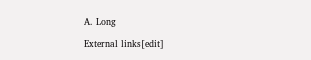A. Long

External links[edit]